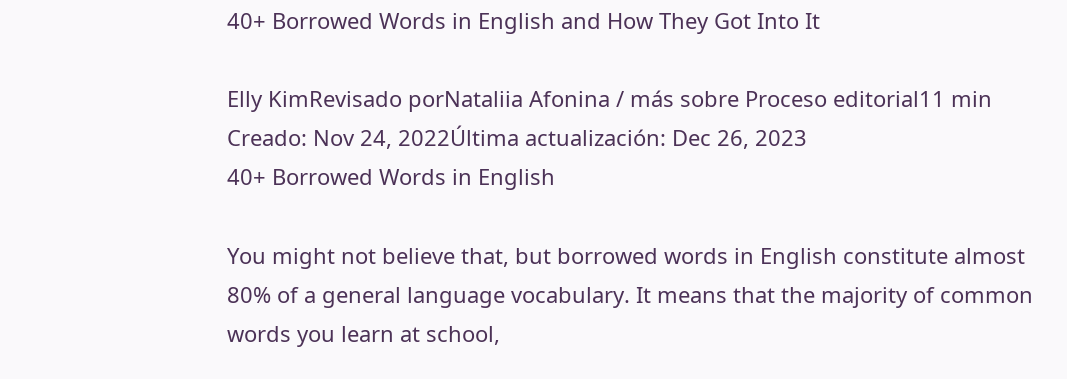40+ Borrowed Words in English and How They Got Into It

Elly KimRevisado porNataliia Afonina / más sobre Proceso editorial11 min
Creado: Nov 24, 2022Última actualización: Dec 26, 2023
40+ Borrowed Words in English

You might not believe that, but borrowed words in English constitute almost 80% of a general language vocabulary. It means that the majority of common words you learn at school,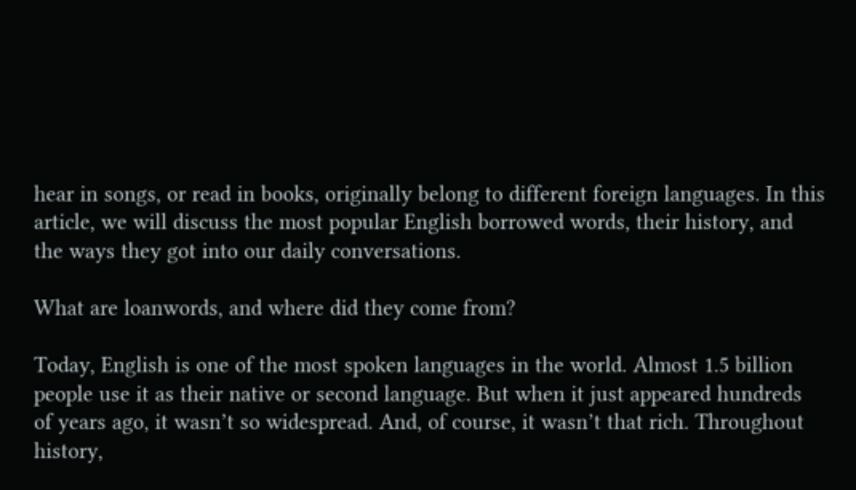hear in songs, or read in books, originally belong to different foreign languages. In this article, we will discuss the most popular English borrowed words, their history, and the ways they got into our daily conversations.

What are loanwords, and where did they come from?

Today, English is one of the most spoken languages in the world. Almost 1.5 billion people use it as their native or second language. But when it just appeared hundreds of years ago, it wasn’t so widespread. And, of course, it wasn’t that rich. Throughout history,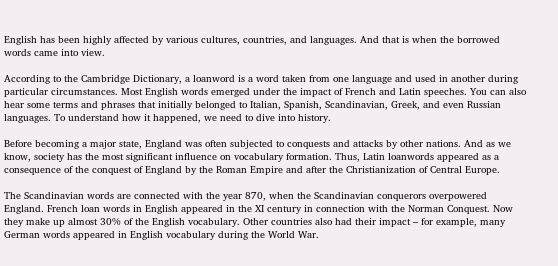English has been highly affected by various cultures, countries, and languages. And that is when the borrowed words came into view.

According to the Cambridge Dictionary, a loanword is a word taken from one language and used in another during particular circumstances. Most English words emerged under the impact of French and Latin speeches. You can also hear some terms and phrases that initially belonged to Italian, Spanish, Scandinavian, Greek, and even Russian languages. To understand how it happened, we need to dive into history.

Before becoming a major state, England was often subjected to conquests and attacks by other nations. And as we know, society has the most significant influence on vocabulary formation. Thus, Latin loanwords appeared as a consequence of the conquest of England by the Roman Empire and after the Christianization of Central Europe.

The Scandinavian words are connected with the year 870, when the Scandinavian conquerors overpowered England. French loan words in English appeared in the XI century in connection with the Norman Conquest. Now they make up almost 30% of the English vocabulary. Other countries also had their impact – for example, many German words appeared in English vocabulary during the World War.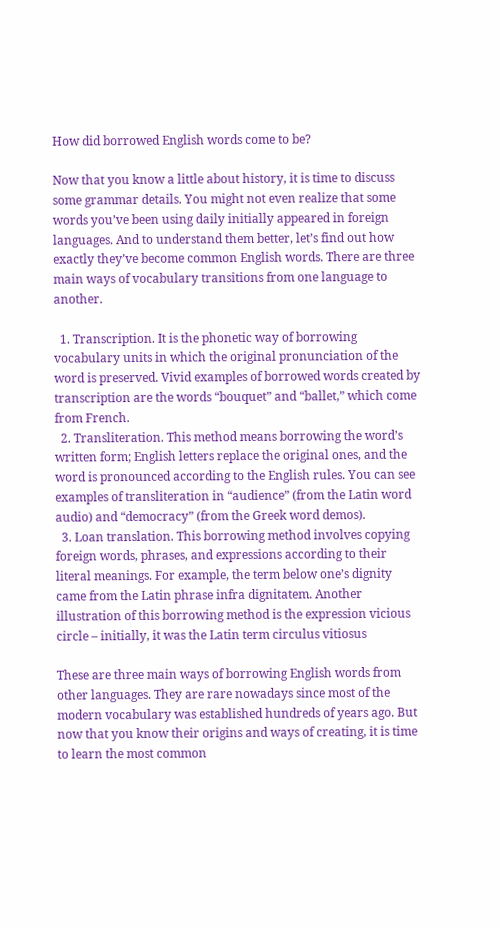How did borrowed English words come to be?

Now that you know a little about history, it is time to discuss some grammar details. You might not even realize that some words you’ve been using daily initially appeared in foreign languages. And to understand them better, let’s find out how exactly they’ve become common English words. There are three main ways of vocabulary transitions from one language to another.

  1. Transcription. It is the phonetic way of borrowing vocabulary units in which the original pronunciation of the word is preserved. Vivid examples of borrowed words created by transcription are the words “bouquet” and “ballet,” which come from French.
  2. Transliteration. This method means borrowing the word’s written form; English letters replace the original ones, and the word is pronounced according to the English rules. You can see examples of transliteration in “audience” (from the Latin word audio) and “democracy” (from the Greek word demos).
  3. Loan translation. This borrowing method involves copying foreign words, phrases, and expressions according to their literal meanings. For example, the term below one’s dignity came from the Latin phrase infra dignitatem. Another illustration of this borrowing method is the expression vicious circle – initially, it was the Latin term circulus vitiosus

These are three main ways of borrowing English words from other languages. They are rare nowadays since most of the modern vocabulary was established hundreds of years ago. But now that you know their origins and ways of creating, it is time to learn the most common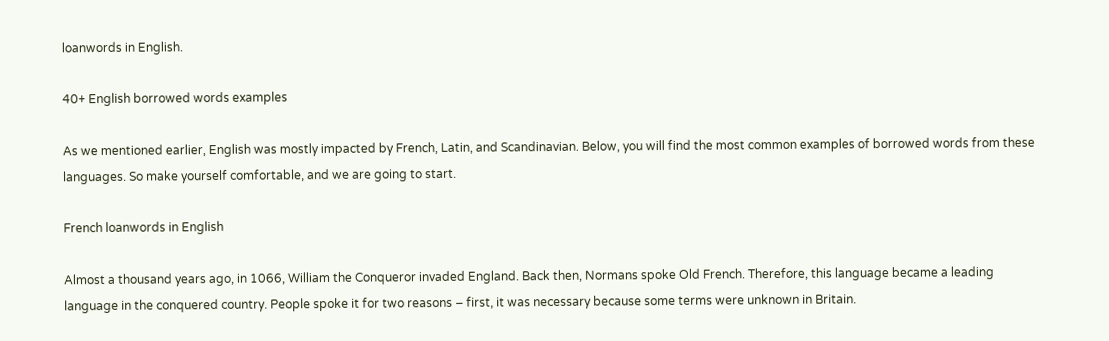loanwords in English.

40+ English borrowed words examples

As we mentioned earlier, English was mostly impacted by French, Latin, and Scandinavian. Below, you will find the most common examples of borrowed words from these languages. So make yourself comfortable, and we are going to start.

French loanwords in English

Almost a thousand years ago, in 1066, William the Conqueror invaded England. Back then, Normans spoke Old French. Therefore, this language became a leading language in the conquered country. People spoke it for two reasons – first, it was necessary because some terms were unknown in Britain.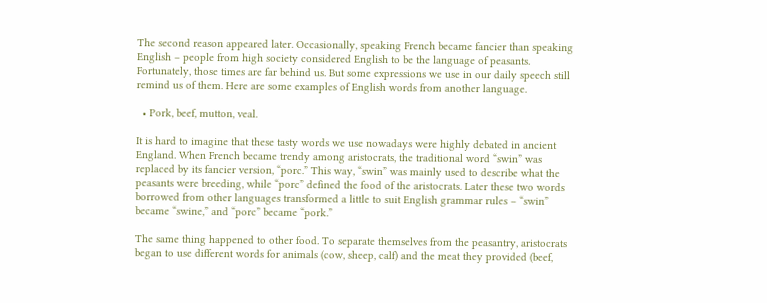The second reason appeared later. Occasionally, speaking French became fancier than speaking English – people from high society considered English to be the language of peasants. Fortunately, those times are far behind us. But some expressions we use in our daily speech still remind us of them. Here are some examples of English words from another language.

  • Pork, beef, mutton, veal.

It is hard to imagine that these tasty words we use nowadays were highly debated in ancient England. When French became trendy among aristocrats, the traditional word “swin” was replaced by its fancier version, “porc.” This way, “swin” was mainly used to describe what the peasants were breeding, while “porc” defined the food of the aristocrats. Later these two words borrowed from other languages transformed a little to suit English grammar rules – “swin” became “swine,” and “porc” became “pork.”

The same thing happened to other food. To separate themselves from the peasantry, aristocrats began to use different words for animals (cow, sheep, calf) and the meat they provided (beef,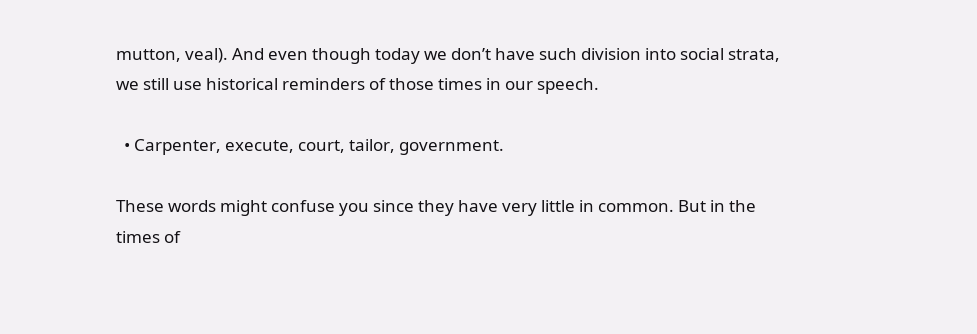mutton, veal). And even though today we don’t have such division into social strata, we still use historical reminders of those times in our speech.

  • Carpenter, execute, court, tailor, government.

These words might confuse you since they have very little in common. But in the times of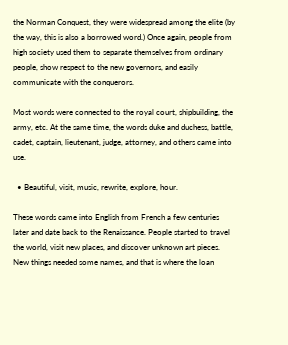the Norman Conquest, they were widespread among the elite (by the way, this is also a borrowed word.) Once again, people from high society used them to separate themselves from ordinary people, show respect to the new governors, and easily communicate with the conquerors.

Most words were connected to the royal court, shipbuilding, the army, etc. At the same time, the words duke and duchess, battle, cadet, captain, lieutenant, judge, attorney, and others came into use.

  • Beautiful, visit, music, rewrite, explore, hour.

These words came into English from French a few centuries later and date back to the Renaissance. People started to travel the world, visit new places, and discover unknown art pieces. New things needed some names, and that is where the loan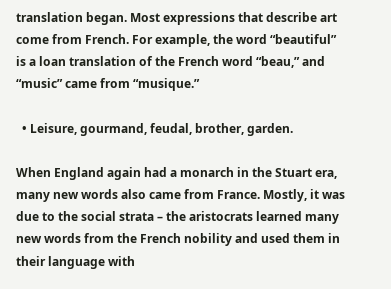translation began. Most expressions that describe art come from French. For example, the word “beautiful” is a loan translation of the French word “beau,” and “music” came from “musique.”

  • Leisure, gourmand, feudal, brother, garden.

When England again had a monarch in the Stuart era, many new words also came from France. Mostly, it was due to the social strata – the aristocrats learned many new words from the French nobility and used them in their language with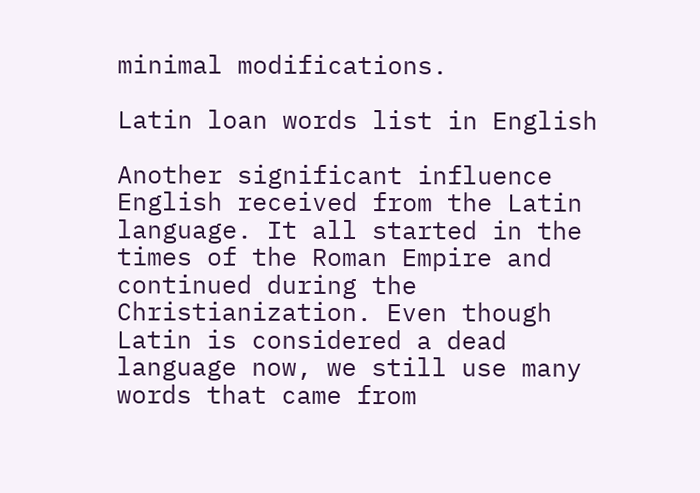minimal modifications.

Latin loan words list in English

Another significant influence English received from the Latin language. It all started in the times of the Roman Empire and continued during the Christianization. Even though Latin is considered a dead language now, we still use many words that came from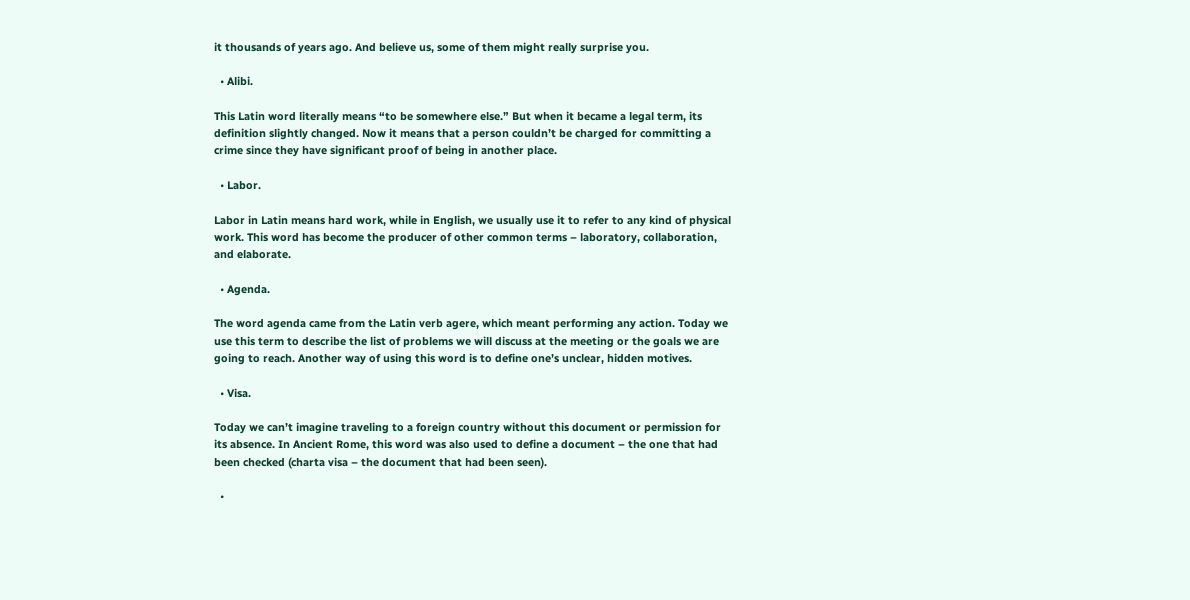it thousands of years ago. And believe us, some of them might really surprise you.

  • Alibi.

This Latin word literally means “to be somewhere else.” But when it became a legal term, its definition slightly changed. Now it means that a person couldn’t be charged for committing a crime since they have significant proof of being in another place.

  • Labor.

Labor in Latin means hard work, while in English, we usually use it to refer to any kind of physical work. This word has become the producer of other common terms – laboratory, collaboration, and elaborate.

  • Agenda.

The word agenda came from the Latin verb agere, which meant performing any action. Today we use this term to describe the list of problems we will discuss at the meeting or the goals we are going to reach. Another way of using this word is to define one’s unclear, hidden motives.

  • Visa.

Today we can’t imagine traveling to a foreign country without this document or permission for its absence. In Ancient Rome, this word was also used to define a document – the one that had been checked (charta visa – the document that had been seen).

  •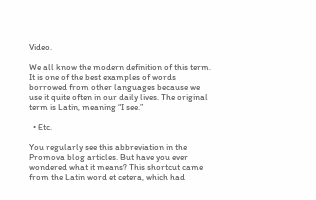Video.

We all know the modern definition of this term. It is one of the best examples of words borrowed from other languages because we use it quite often in our daily lives. The original term is Latin, meaning “I see.”

  • Etc.

You regularly see this abbreviation in the Promova blog articles. But have you ever wondered what it means? This shortcut came from the Latin word et cetera, which had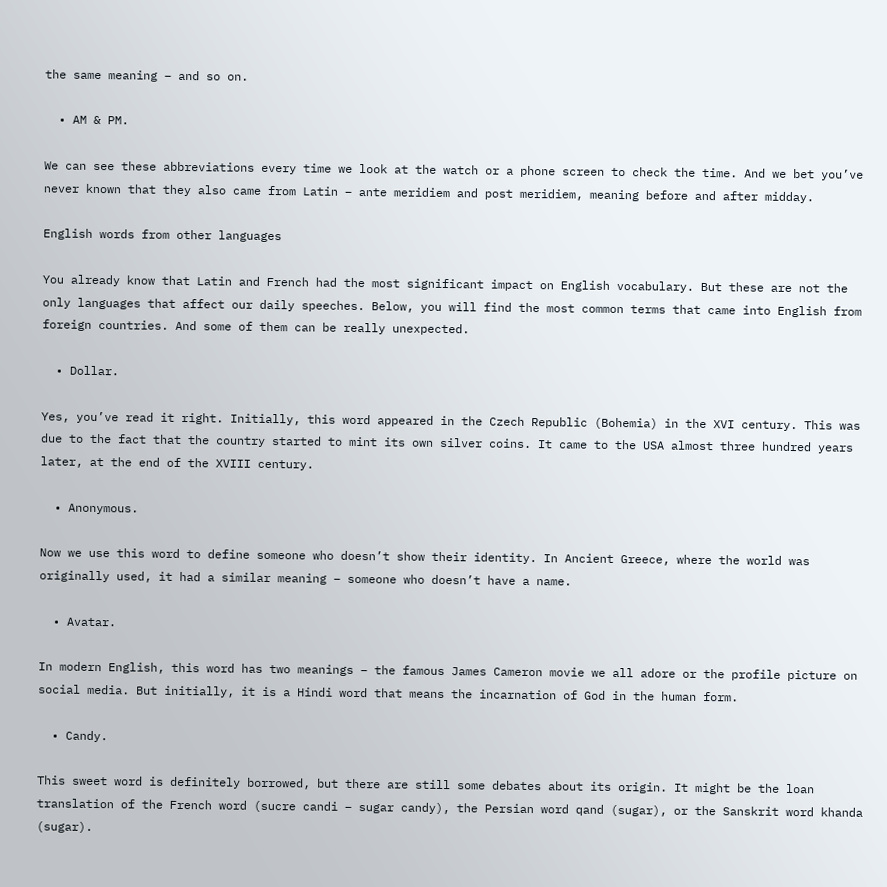the same meaning – and so on.

  • AM & PM.

We can see these abbreviations every time we look at the watch or a phone screen to check the time. And we bet you’ve never known that they also came from Latin – ante meridiem and post meridiem, meaning before and after midday.

English words from other languages

You already know that Latin and French had the most significant impact on English vocabulary. But these are not the only languages that affect our daily speeches. Below, you will find the most common terms that came into English from foreign countries. And some of them can be really unexpected.

  • Dollar.

Yes, you’ve read it right. Initially, this word appeared in the Czech Republic (Bohemia) in the XVI century. This was due to the fact that the country started to mint its own silver coins. It came to the USA almost three hundred years later, at the end of the XVIII century.

  • Anonymous.

Now we use this word to define someone who doesn’t show their identity. In Ancient Greece, where the world was originally used, it had a similar meaning – someone who doesn’t have a name.

  • Avatar.

In modern English, this word has two meanings – the famous James Cameron movie we all adore or the profile picture on social media. But initially, it is a Hindi word that means the incarnation of God in the human form.

  • Candy.

This sweet word is definitely borrowed, but there are still some debates about its origin. It might be the loan translation of the French word (sucre candi – sugar candy), the Persian word qand (sugar), or the Sanskrit word khanda (sugar).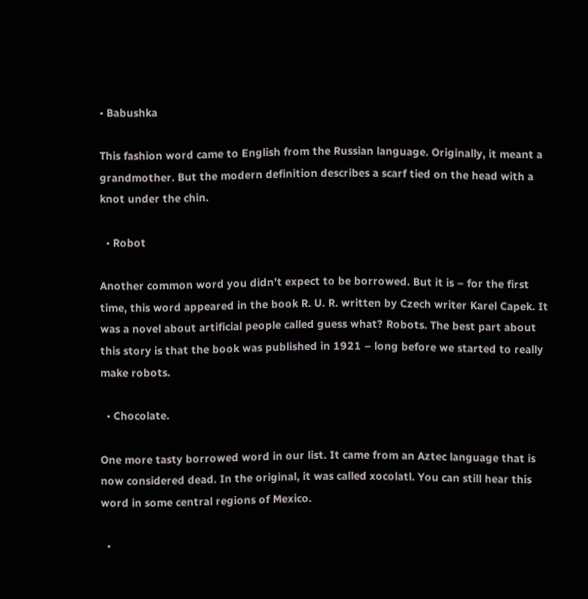• Babushka

This fashion word came to English from the Russian language. Originally, it meant a grandmother. But the modern definition describes a scarf tied on the head with a knot under the chin.

  • Robot

Another common word you didn’t expect to be borrowed. But it is – for the first time, this word appeared in the book R. U. R. written by Czech writer Karel Capek. It was a novel about artificial people called guess what? Robots. The best part about this story is that the book was published in 1921 – long before we started to really make robots.

  • Chocolate.

One more tasty borrowed word in our list. It came from an Aztec language that is now considered dead. In the original, it was called xocolatl. You can still hear this word in some central regions of Mexico.

  •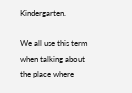Kindergarten.

We all use this term when talking about the place where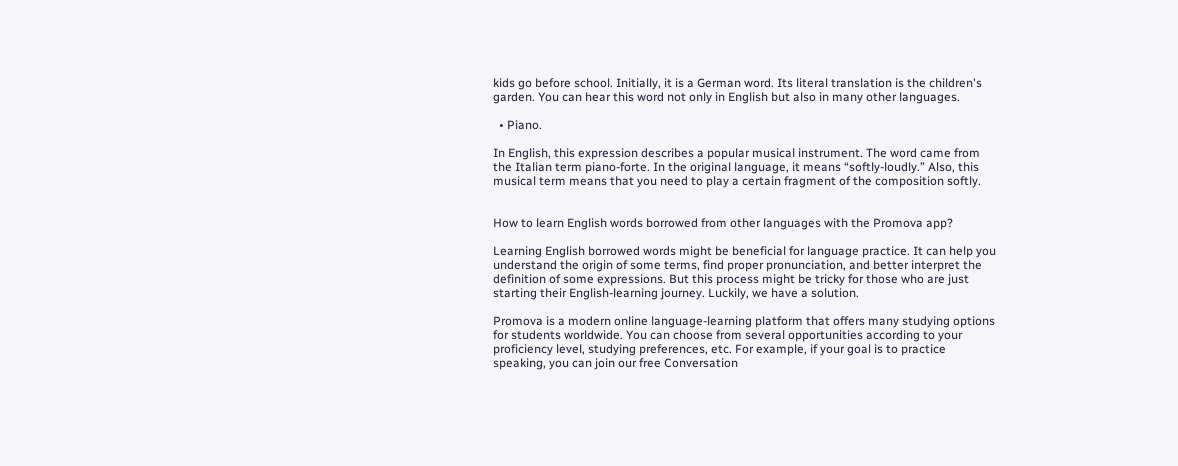kids go before school. Initially, it is a German word. Its literal translation is the children's garden. You can hear this word not only in English but also in many other languages.

  • Piano.

In English, this expression describes a popular musical instrument. The word came from the Italian term piano-forte. In the original language, it means “softly-loudly.” Also, this musical term means that you need to play a certain fragment of the composition softly.


How to learn English words borrowed from other languages with the Promova app?

Learning English borrowed words might be beneficial for language practice. It can help you understand the origin of some terms, find proper pronunciation, and better interpret the definition of some expressions. But this process might be tricky for those who are just starting their English-learning journey. Luckily, we have a solution.

Promova is a modern online language-learning platform that offers many studying options for students worldwide. You can choose from several opportunities according to your proficiency level, studying preferences, etc. For example, if your goal is to practice speaking, you can join our free Conversation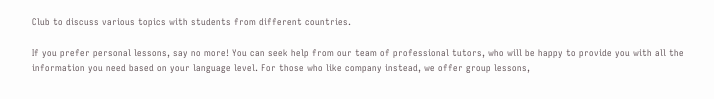Club to discuss various topics with students from different countries.

If you prefer personal lessons, say no more! You can seek help from our team of professional tutors, who will be happy to provide you with all the information you need based on your language level. For those who like company instead, we offer group lessons,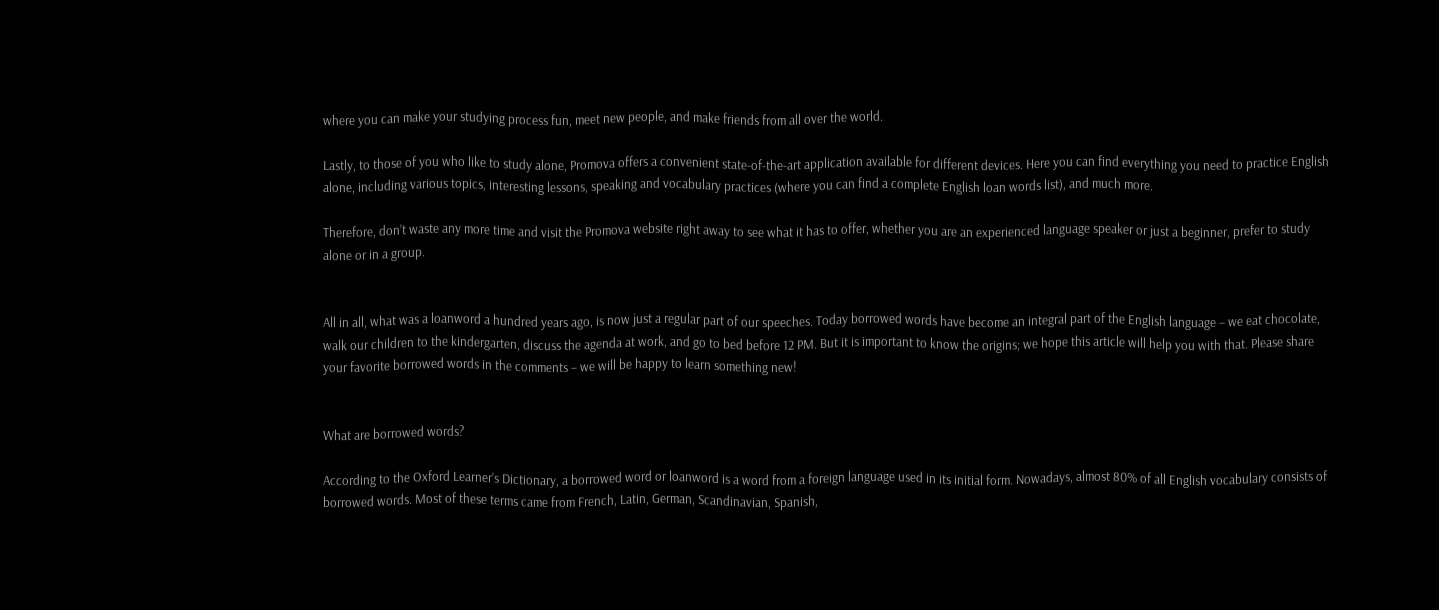where you can make your studying process fun, meet new people, and make friends from all over the world.

Lastly, to those of you who like to study alone, Promova offers a convenient state-of-the-art application available for different devices. Here you can find everything you need to practice English alone, including various topics, interesting lessons, speaking and vocabulary practices (where you can find a complete English loan words list), and much more.

Therefore, don’t waste any more time and visit the Promova website right away to see what it has to offer, whether you are an experienced language speaker or just a beginner, prefer to study alone or in a group.


All in all, what was a loanword a hundred years ago, is now just a regular part of our speeches. Today borrowed words have become an integral part of the English language – we eat chocolate, walk our children to the kindergarten, discuss the agenda at work, and go to bed before 12 PM. But it is important to know the origins; we hope this article will help you with that. Please share your favorite borrowed words in the comments – we will be happy to learn something new!


What are borrowed words?

According to the Oxford Learner’s Dictionary, a borrowed word or loanword is a word from a foreign language used in its initial form. Nowadays, almost 80% of all English vocabulary consists of borrowed words. Most of these terms came from French, Latin, German, Scandinavian, Spanish,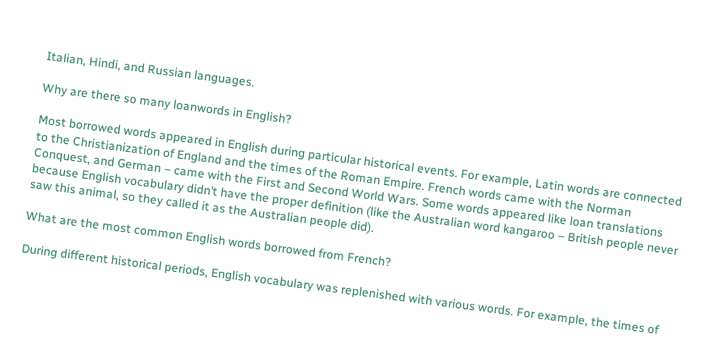Italian, Hindi, and Russian languages.

Why are there so many loanwords in English?

Most borrowed words appeared in English during particular historical events. For example, Latin words are connected to the Christianization of England and the times of the Roman Empire. French words came with the Norman Conquest, and German – came with the First and Second World Wars. Some words appeared like loan translations because English vocabulary didn’t have the proper definition (like the Australian word kangaroo – British people never saw this animal, so they called it as the Australian people did).

What are the most common English words borrowed from French?

During different historical periods, English vocabulary was replenished with various words. For example, the times of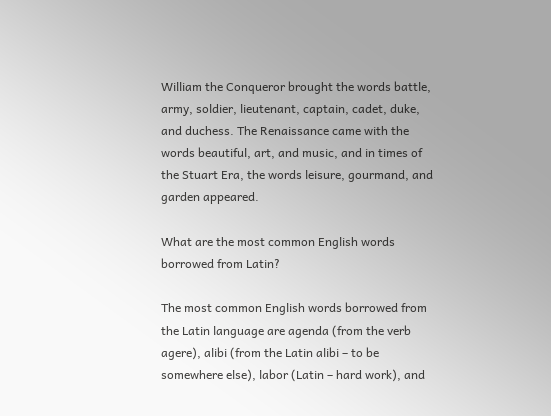William the Conqueror brought the words battle, army, soldier, lieutenant, captain, cadet, duke, and duchess. The Renaissance came with the words beautiful, art, and music, and in times of the Stuart Era, the words leisure, gourmand, and garden appeared.

What are the most common English words borrowed from Latin?

The most common English words borrowed from the Latin language are agenda (from the verb agere), alibi (from the Latin alibi – to be somewhere else), labor (Latin – hard work), and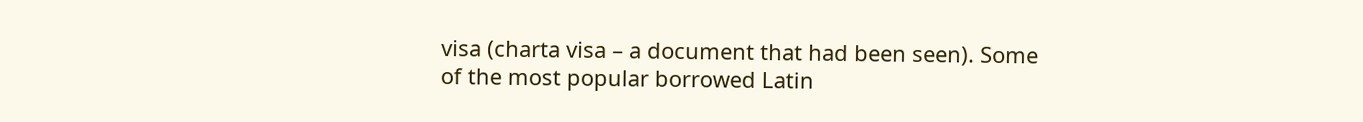visa (charta visa – a document that had been seen). Some of the most popular borrowed Latin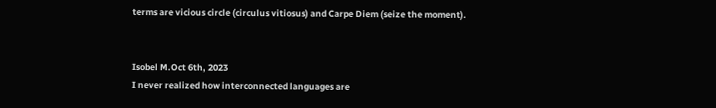terms are vicious circle (circulus vitiosus) and Carpe Diem (seize the moment).


Isobel M.Oct 6th, 2023
I never realized how interconnected languages are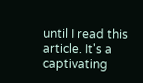until I read this article. It's a captivating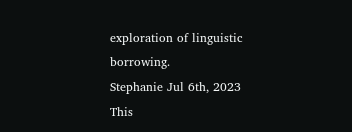exploration of linguistic borrowing.
Stephanie Jul 6th, 2023
This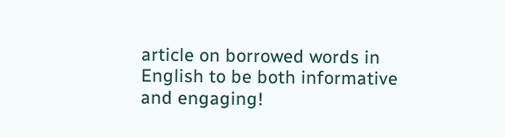article on borrowed words in English to be both informative and engaging!